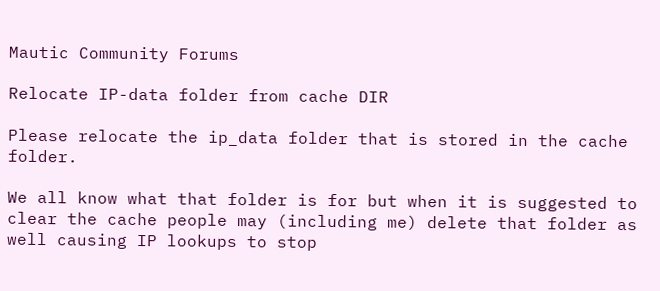Mautic Community Forums

Relocate IP-data folder from cache DIR

Please relocate the ip_data folder that is stored in the cache folder.

We all know what that folder is for but when it is suggested to clear the cache people may (including me) delete that folder as well causing IP lookups to stop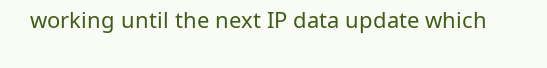working until the next IP data update which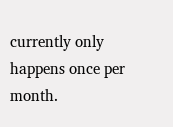currently only happens once per month.